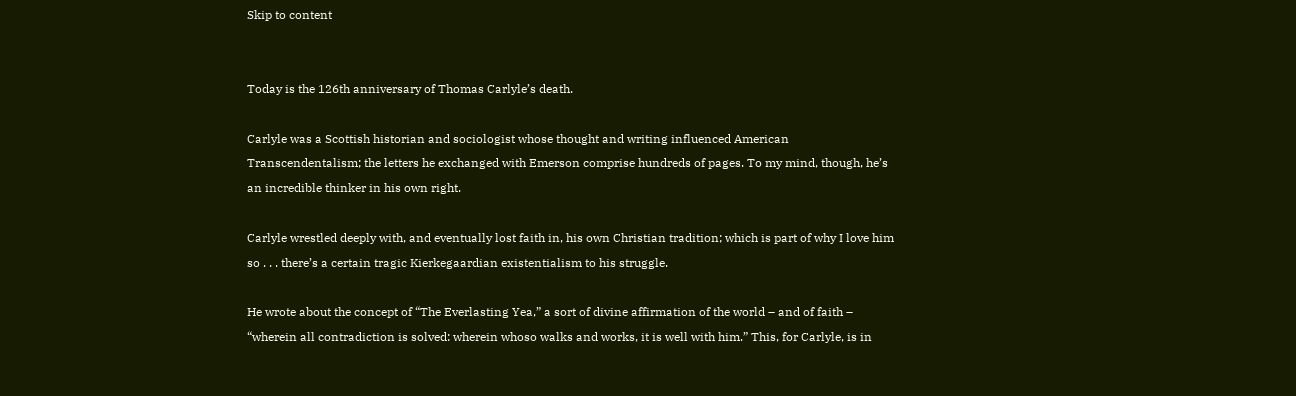Skip to content


Today is the 126th anniversary of Thomas Carlyle’s death.

Carlyle was a Scottish historian and sociologist whose thought and writing influenced American Transcendentalism; the letters he exchanged with Emerson comprise hundreds of pages. To my mind, though, he’s an incredible thinker in his own right.

Carlyle wrestled deeply with, and eventually lost faith in, his own Christian tradition; which is part of why I love him so . . . there’s a certain tragic Kierkegaardian existentialism to his struggle.

He wrote about the concept of “The Everlasting Yea,” a sort of divine affirmation of the world – and of faith – “wherein all contradiction is solved: wherein whoso walks and works, it is well with him.” This, for Carlyle, is in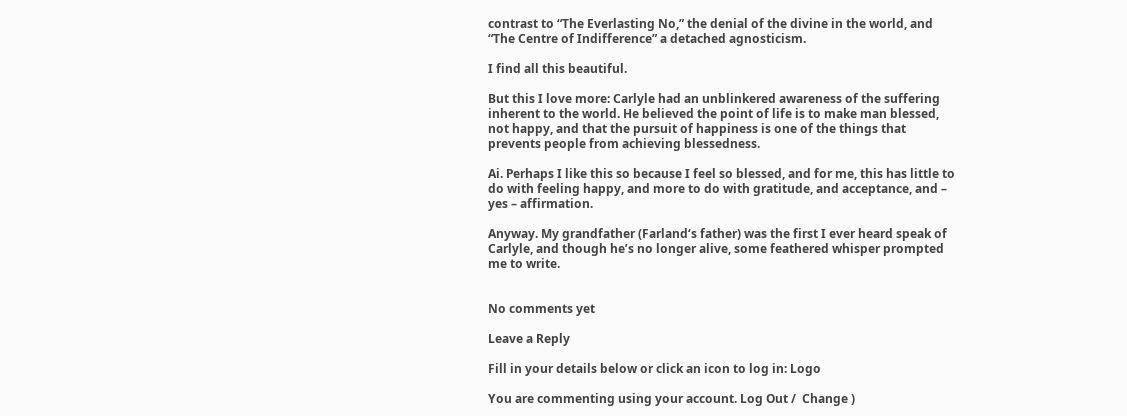contrast to “The Everlasting No,” the denial of the divine in the world, and “The Centre of Indifference” a detached agnosticism.

I find all this beautiful.

But this I love more: Carlyle had an unblinkered awareness of the suffering inherent to the world. He believed the point of life is to make man blessed, not happy, and that the pursuit of happiness is one of the things that prevents people from achieving blessedness.

Ai. Perhaps I like this so because I feel so blessed, and for me, this has little to do with feeling happy, and more to do with gratitude, and acceptance, and – yes – affirmation.

Anyway. My grandfather (Farland‘s father) was the first I ever heard speak of Carlyle, and though he’s no longer alive, some feathered whisper prompted me to write.


No comments yet

Leave a Reply

Fill in your details below or click an icon to log in: Logo

You are commenting using your account. Log Out /  Change )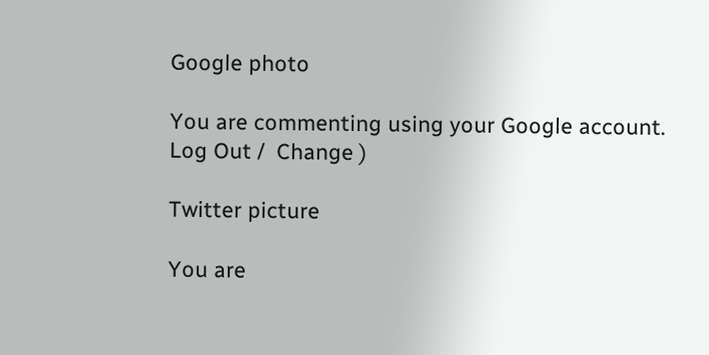Google photo

You are commenting using your Google account. Log Out /  Change )

Twitter picture

You are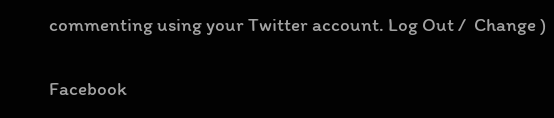commenting using your Twitter account. Log Out /  Change )

Facebook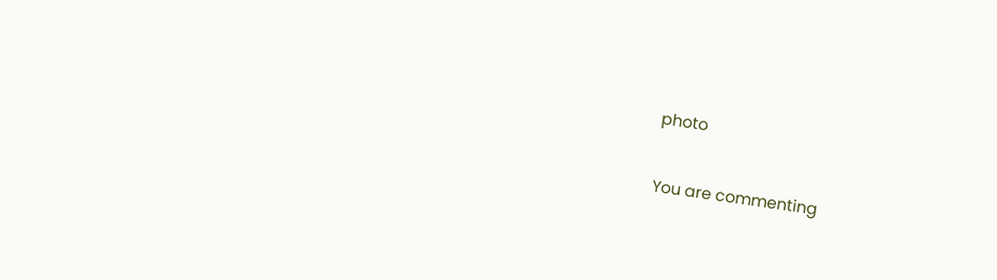photo

You are commenting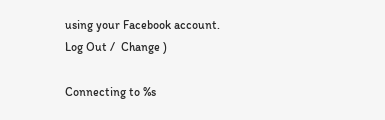using your Facebook account. Log Out /  Change )

Connecting to %s